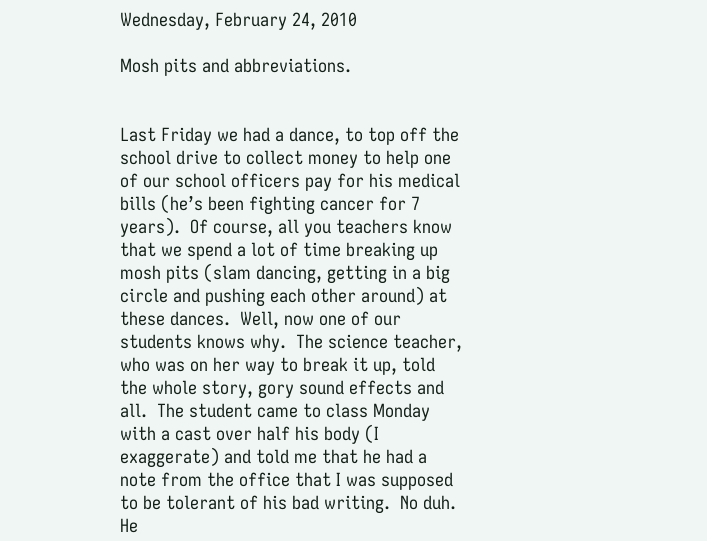Wednesday, February 24, 2010

Mosh pits and abbreviations.


Last Friday we had a dance, to top off the school drive to collect money to help one of our school officers pay for his medical bills (he’s been fighting cancer for 7 years).  Of course, all you teachers know that we spend a lot of time breaking up mosh pits (slam dancing, getting in a big circle and pushing each other around) at these dances.  Well, now one of our students knows why.  The science teacher, who was on her way to break it up, told the whole story, gory sound effects and all.  The student came to class Monday with a cast over half his body (I exaggerate) and told me that he had a note from the office that I was supposed to be tolerant of his bad writing.  No duh.  He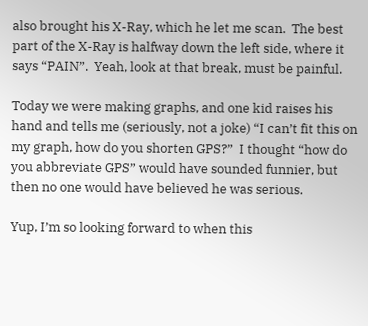also brought his X-Ray, which he let me scan.  The best part of the X-Ray is halfway down the left side, where it says “PAIN”.  Yeah, look at that break, must be painful.

Today we were making graphs, and one kid raises his hand and tells me (seriously, not a joke) “I can’t fit this on my graph, how do you shorten GPS?”  I thought “how do you abbreviate GPS” would have sounded funnier, but then no one would have believed he was serious.

Yup, I’m so looking forward to when this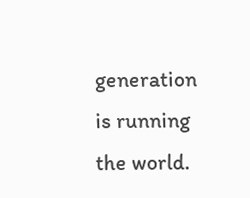generation is running the world.